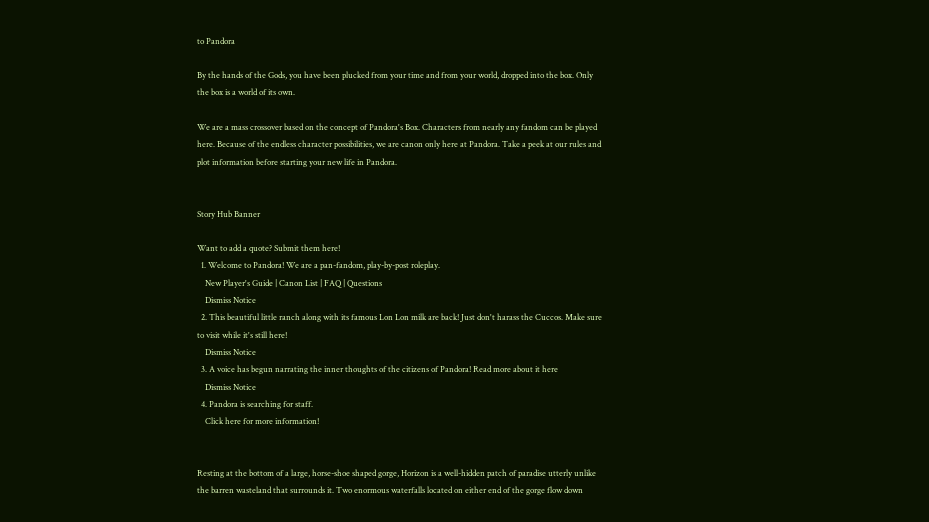to Pandora

By the hands of the Gods, you have been plucked from your time and from your world, dropped into the box. Only the box is a world of its own.

We are a mass crossover based on the concept of Pandora's Box. Characters from nearly any fandom can be played here. Because of the endless character possibilities, we are canon only here at Pandora. Take a peek at our rules and plot information before starting your new life in Pandora.


Story Hub Banner

Want to add a quote? Submit them here!
  1. Welcome to Pandora! We are a pan-fandom, play-by-post roleplay.
    New Player's Guide | Canon List | FAQ | Questions
    Dismiss Notice
  2. This beautiful little ranch along with its famous Lon Lon milk are back! Just don't harass the Cuccos. Make sure to visit while it's still here!
    Dismiss Notice
  3. A voice has begun narrating the inner thoughts of the citizens of Pandora! Read more about it here
    Dismiss Notice
  4. Pandora is searching for staff.
    Click here for more information!


Resting at the bottom of a large, horse-shoe shaped gorge, Horizon is a well-hidden patch of paradise utterly unlike the barren wasteland that surrounds it. Two enormous waterfalls located on either end of the gorge flow down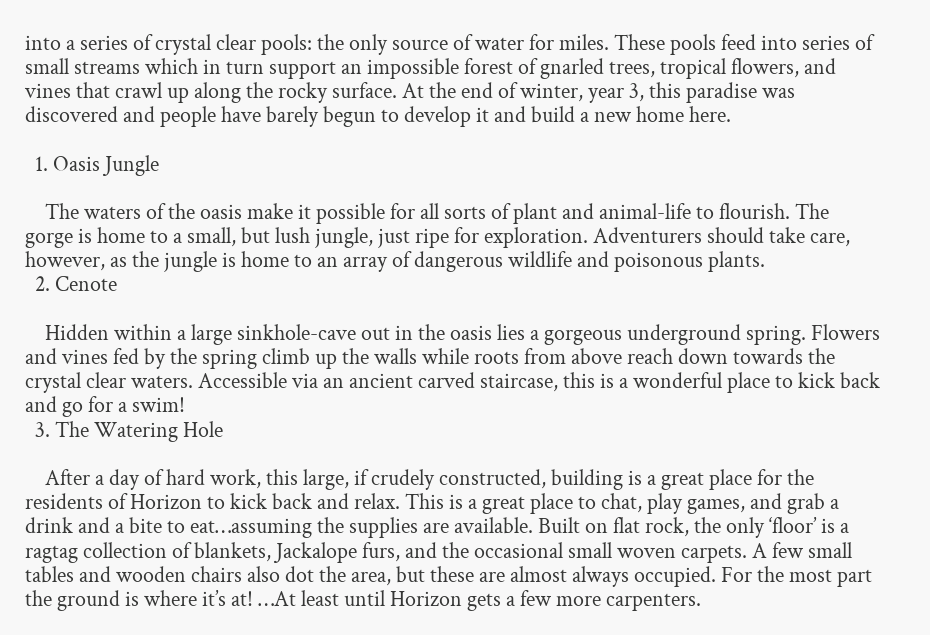into a series of crystal clear pools: the only source of water for miles. These pools feed into series of small streams which in turn support an impossible forest of gnarled trees, tropical flowers, and vines that crawl up along the rocky surface. At the end of winter, year 3, this paradise was discovered and people have barely begun to develop it and build a new home here.

  1. Oasis Jungle

    The waters of the oasis make it possible for all sorts of plant and animal-life to flourish. The gorge is home to a small, but lush jungle, just ripe for exploration. Adventurers should take care, however, as the jungle is home to an array of dangerous wildlife and poisonous plants.
  2. Cenote

    Hidden within a large sinkhole-cave out in the oasis lies a gorgeous underground spring. Flowers and vines fed by the spring climb up the walls while roots from above reach down towards the crystal clear waters. Accessible via an ancient carved staircase, this is a wonderful place to kick back and go for a swim!
  3. The Watering Hole

    After a day of hard work, this large, if crudely constructed, building is a great place for the residents of Horizon to kick back and relax. This is a great place to chat, play games, and grab a drink and a bite to eat…assuming the supplies are available. Built on flat rock, the only ‘floor’ is a ragtag collection of blankets, Jackalope furs, and the occasional small woven carpets. A few small tables and wooden chairs also dot the area, but these are almost always occupied. For the most part the ground is where it’s at! …At least until Horizon gets a few more carpenters.